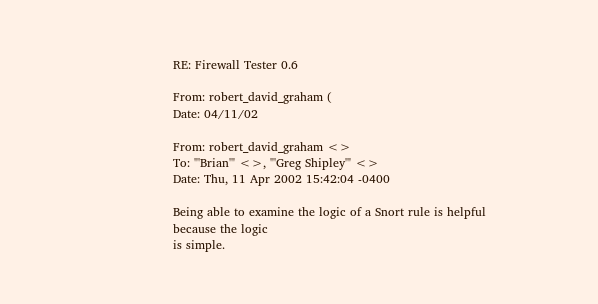RE: Firewall Tester 0.6

From: robert_david_graham (
Date: 04/11/02

From: robert_david_graham <>
To: "'Brian'" <>, "'Greg Shipley'" <>
Date: Thu, 11 Apr 2002 15:42:04 -0400

Being able to examine the logic of a Snort rule is helpful because the logic
is simple.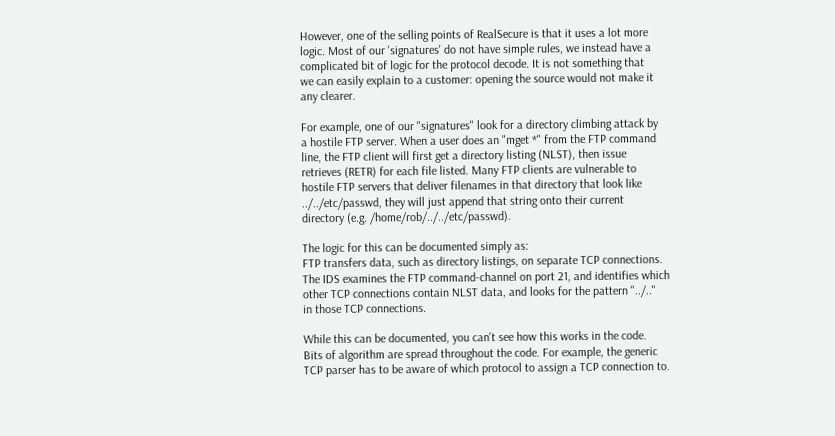However, one of the selling points of RealSecure is that it uses a lot more
logic. Most of our 'signatures' do not have simple rules, we instead have a
complicated bit of logic for the protocol decode. It is not something that
we can easily explain to a customer: opening the source would not make it
any clearer.

For example, one of our "signatures" look for a directory climbing attack by
a hostile FTP server. When a user does an "mget *" from the FTP command
line, the FTP client will first get a directory listing (NLST), then issue
retrieves (RETR) for each file listed. Many FTP clients are vulnerable to
hostile FTP servers that deliver filenames in that directory that look like
../../etc/passwd, they will just append that string onto their current
directory (e.g. /home/rob/../../etc/passwd).

The logic for this can be documented simply as:
FTP transfers data, such as directory listings, on separate TCP connections.
The IDS examines the FTP command-channel on port 21, and identifies which
other TCP connections contain NLST data, and looks for the pattern "../.."
in those TCP connections.

While this can be documented, you can't see how this works in the code.
Bits of algorithm are spread throughout the code. For example, the generic
TCP parser has to be aware of which protocol to assign a TCP connection to.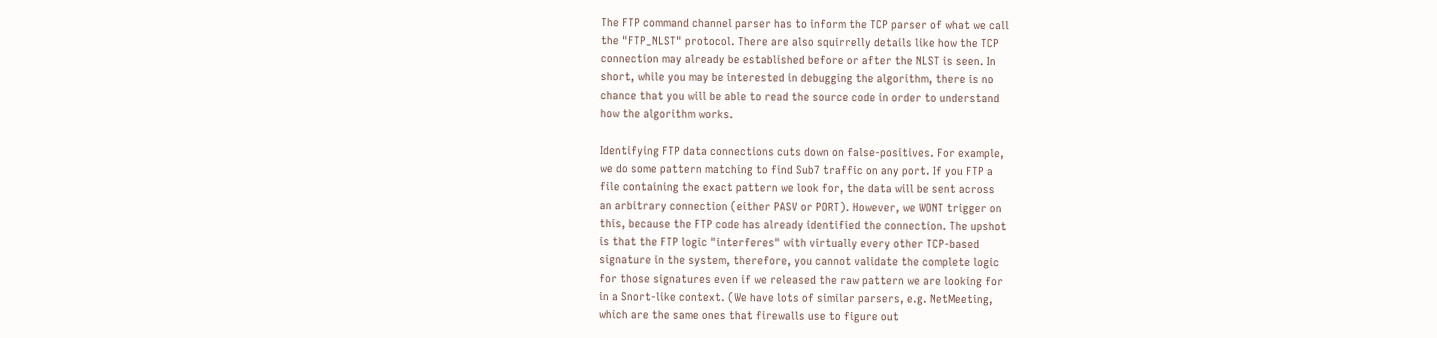The FTP command channel parser has to inform the TCP parser of what we call
the "FTP_NLST" protocol. There are also squirrelly details like how the TCP
connection may already be established before or after the NLST is seen. In
short, while you may be interested in debugging the algorithm, there is no
chance that you will be able to read the source code in order to understand
how the algorithm works.

Identifying FTP data connections cuts down on false-positives. For example,
we do some pattern matching to find Sub7 traffic on any port. If you FTP a
file containing the exact pattern we look for, the data will be sent across
an arbitrary connection (either PASV or PORT). However, we WONT trigger on
this, because the FTP code has already identified the connection. The upshot
is that the FTP logic "interferes" with virtually every other TCP-based
signature in the system, therefore, you cannot validate the complete logic
for those signatures even if we released the raw pattern we are looking for
in a Snort-like context. (We have lots of similar parsers, e.g. NetMeeting,
which are the same ones that firewalls use to figure out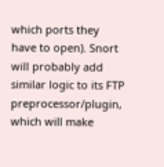which ports they
have to open). Snort will probably add similar logic to its FTP
preprocessor/plugin, which will make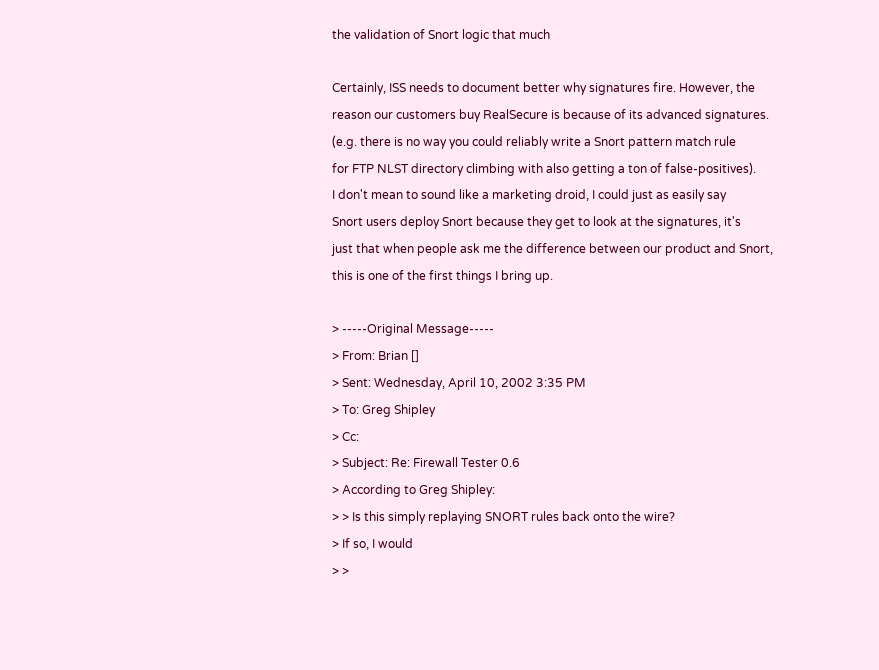the validation of Snort logic that much

Certainly, ISS needs to document better why signatures fire. However, the
reason our customers buy RealSecure is because of its advanced signatures.
(e.g. there is no way you could reliably write a Snort pattern match rule
for FTP NLST directory climbing with also getting a ton of false-positives).
I don't mean to sound like a marketing droid, I could just as easily say
Snort users deploy Snort because they get to look at the signatures, it's
just that when people ask me the difference between our product and Snort,
this is one of the first things I bring up.

> -----Original Message-----
> From: Brian []
> Sent: Wednesday, April 10, 2002 3:35 PM
> To: Greg Shipley
> Cc:
> Subject: Re: Firewall Tester 0.6
> According to Greg Shipley:
> > Is this simply replaying SNORT rules back onto the wire?
> If so, I would
> >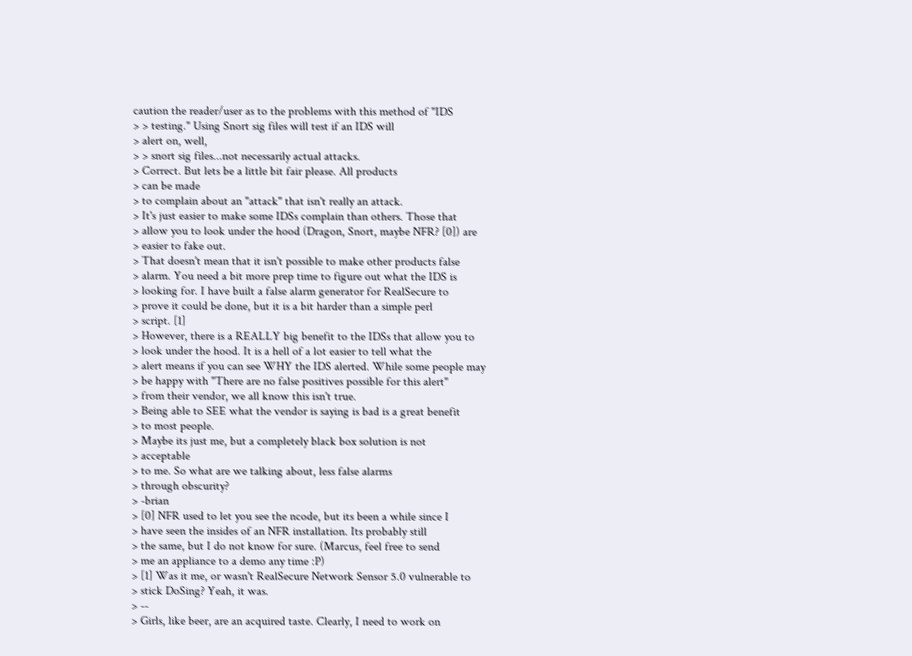caution the reader/user as to the problems with this method of "IDS
> > testing." Using Snort sig files will test if an IDS will
> alert on, well,
> > snort sig files...not necessarily actual attacks.
> Correct. But lets be a little bit fair please. All products
> can be made
> to complain about an "attack" that isn't really an attack.
> It's just easier to make some IDSs complain than others. Those that
> allow you to look under the hood (Dragon, Snort, maybe NFR? [0]) are
> easier to fake out.
> That doesn't mean that it isn't possible to make other products false
> alarm. You need a bit more prep time to figure out what the IDS is
> looking for. I have built a false alarm generator for RealSecure to
> prove it could be done, but it is a bit harder than a simple perl
> script. [1]
> However, there is a REALLY big benefit to the IDSs that allow you to
> look under the hood. It is a hell of a lot easier to tell what the
> alert means if you can see WHY the IDS alerted. While some people may
> be happy with "There are no false positives possible for this alert"
> from their vendor, we all know this isn't true.
> Being able to SEE what the vendor is saying is bad is a great benefit
> to most people.
> Maybe its just me, but a completely black box solution is not
> acceptable
> to me. So what are we talking about, less false alarms
> through obscurity?
> -brian
> [0] NFR used to let you see the ncode, but its been a while since I
> have seen the insides of an NFR installation. Its probably still
> the same, but I do not know for sure. (Marcus, feel free to send
> me an appliance to a demo any time :P)
> [1] Was it me, or wasn't RealSecure Network Sensor 5.0 vulnerable to
> stick DoSing? Yeah, it was.
> --
> Girls, like beer, are an acquired taste. Clearly, I need to work on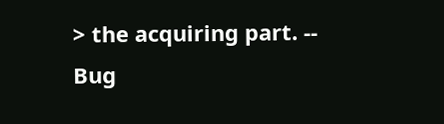> the acquiring part. -- Bug